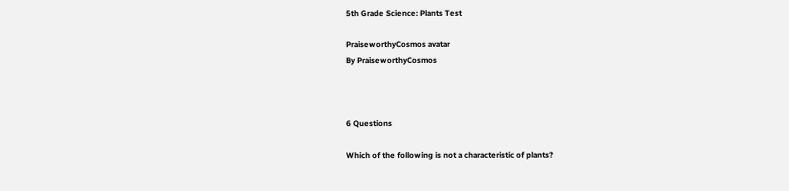5th Grade Science: Plants Test

PraiseworthyCosmos avatar
By PraiseworthyCosmos



6 Questions

Which of the following is not a characteristic of plants?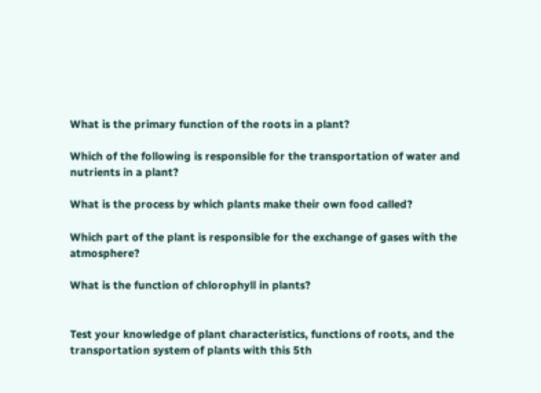What is the primary function of the roots in a plant?

Which of the following is responsible for the transportation of water and nutrients in a plant?

What is the process by which plants make their own food called?

Which part of the plant is responsible for the exchange of gases with the atmosphere?

What is the function of chlorophyll in plants?


Test your knowledge of plant characteristics, functions of roots, and the transportation system of plants with this 5th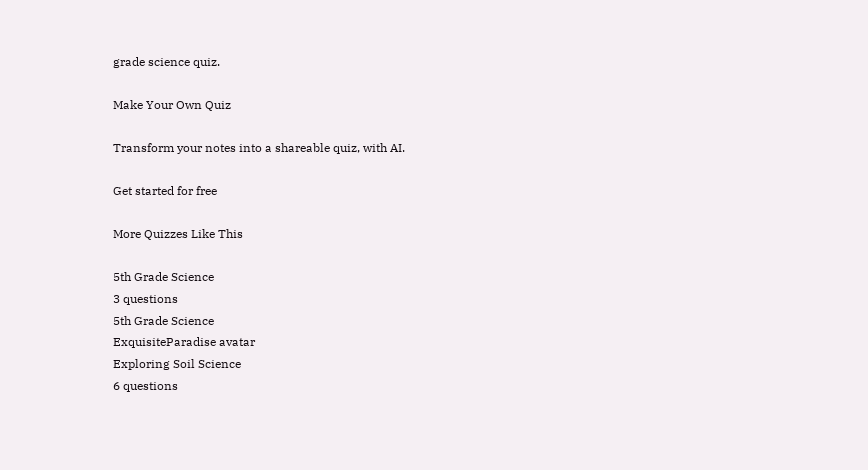grade science quiz.

Make Your Own Quiz

Transform your notes into a shareable quiz, with AI.

Get started for free

More Quizzes Like This

5th Grade Science
3 questions
5th Grade Science
ExquisiteParadise avatar
Exploring Soil Science
6 questions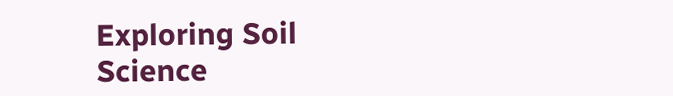Exploring Soil Science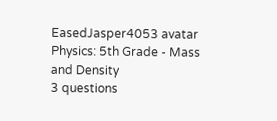EasedJasper4053 avatar
Physics: 5th Grade - Mass and Density
3 questions